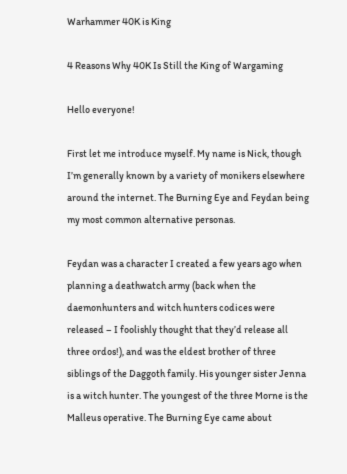Warhammer 40K is King

4 Reasons Why 40K Is Still the King of Wargaming

Hello everyone!

First let me introduce myself. My name is Nick, though I’m generally known by a variety of monikers elsewhere around the internet. The Burning Eye and Feydan being my most common alternative personas.

Feydan was a character I created a few years ago when planning a deathwatch army (back when the daemonhunters and witch hunters codices were released – I foolishly thought that they’d release all three ordos!), and was the eldest brother of three siblings of the Daggoth family. His younger sister Jenna is a witch hunter. The youngest of the three Morne is the Malleus operative. The Burning Eye came about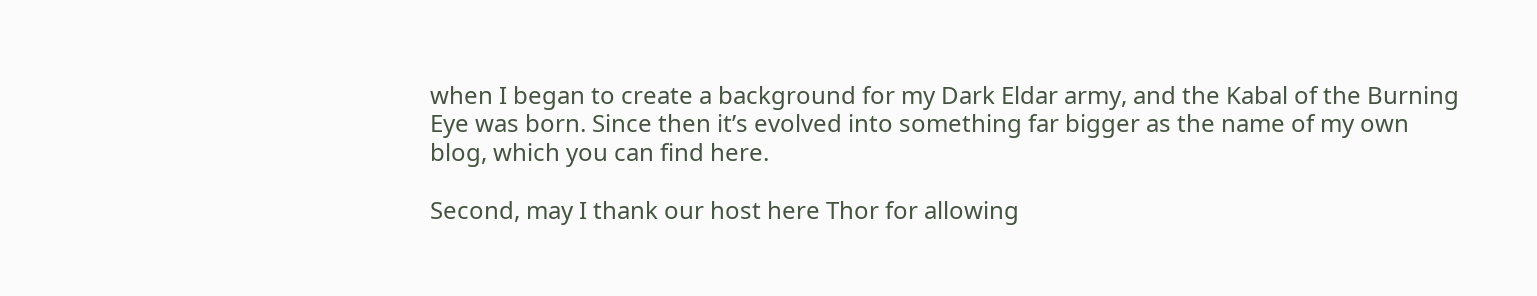when I began to create a background for my Dark Eldar army, and the Kabal of the Burning Eye was born. Since then it’s evolved into something far bigger as the name of my own blog, which you can find here.

Second, may I thank our host here Thor for allowing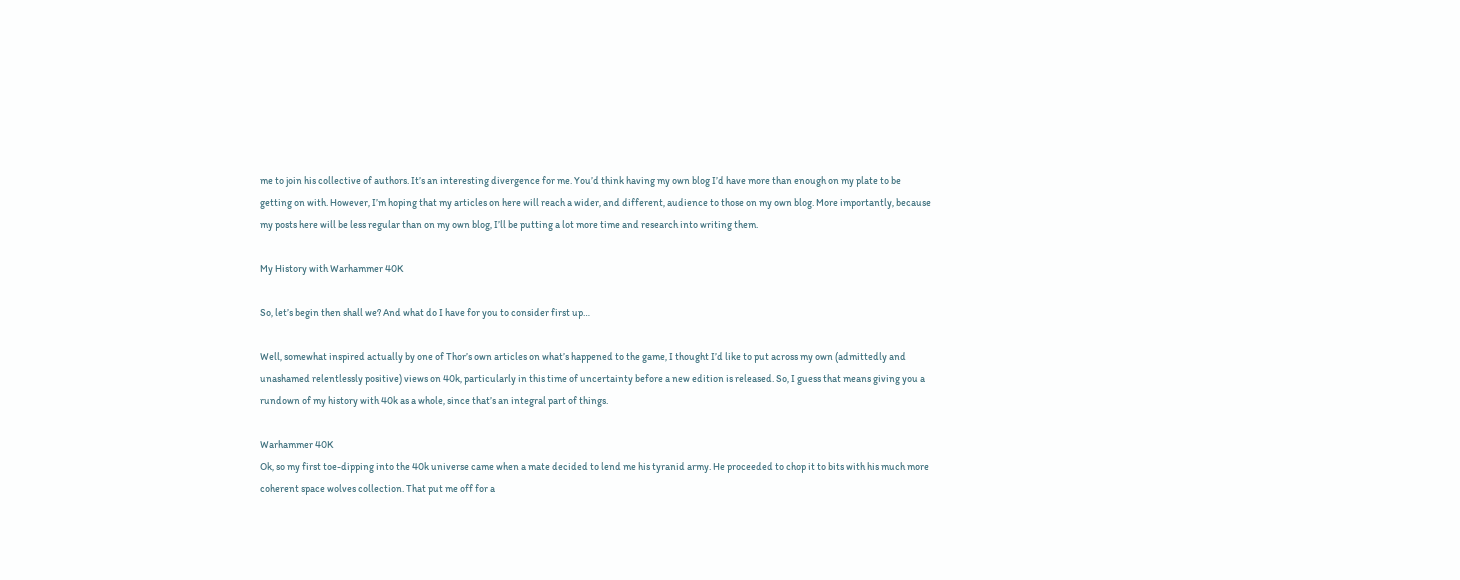me to join his collective of authors. It’s an interesting divergence for me. You’d think having my own blog I’d have more than enough on my plate to be getting on with. However, I’m hoping that my articles on here will reach a wider, and different, audience to those on my own blog. More importantly, because my posts here will be less regular than on my own blog, I’ll be putting a lot more time and research into writing them.

My History with Warhammer 40K

So, let’s begin then shall we? And what do I have for you to consider first up…

Well, somewhat inspired actually by one of Thor’s own articles on what’s happened to the game, I thought I’d like to put across my own (admittedly and unashamed relentlessly positive) views on 40k, particularly in this time of uncertainty before a new edition is released. So, I guess that means giving you a rundown of my history with 40k as a whole, since that’s an integral part of things.

Warhammer 40K
Ok, so my first toe-dipping into the 40k universe came when a mate decided to lend me his tyranid army. He proceeded to chop it to bits with his much more coherent space wolves collection. That put me off for a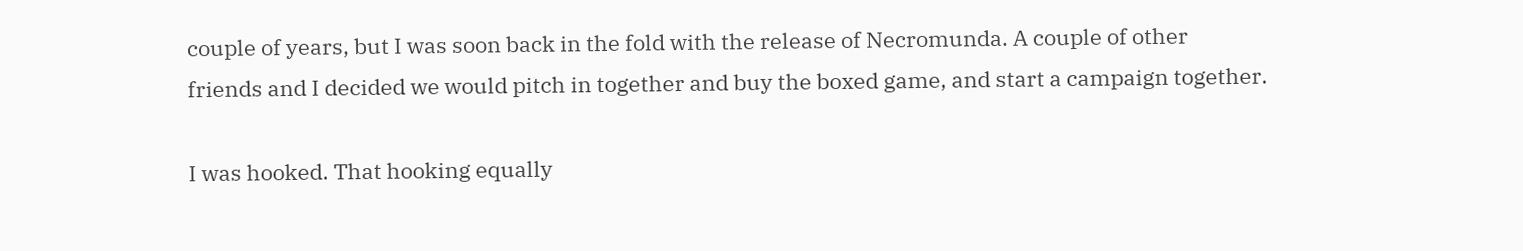couple of years, but I was soon back in the fold with the release of Necromunda. A couple of other friends and I decided we would pitch in together and buy the boxed game, and start a campaign together.

I was hooked. That hooking equally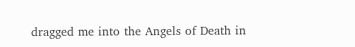dragged me into the Angels of Death in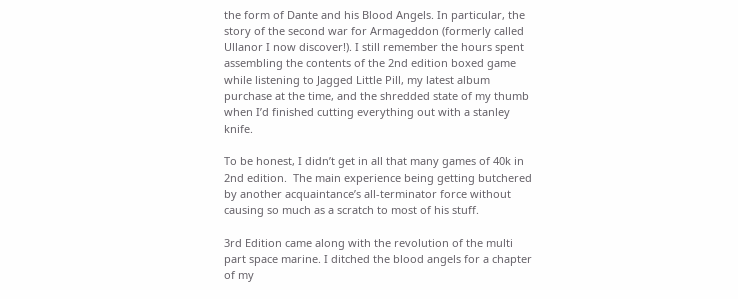the form of Dante and his Blood Angels. In particular, the story of the second war for Armageddon (formerly called Ullanor I now discover!). I still remember the hours spent assembling the contents of the 2nd edition boxed game while listening to Jagged Little Pill, my latest album purchase at the time, and the shredded state of my thumb when I’d finished cutting everything out with a stanley knife.

To be honest, I didn’t get in all that many games of 40k in 2nd edition.  The main experience being getting butchered by another acquaintance’s all-terminator force without causing so much as a scratch to most of his stuff.

3rd Edition came along with the revolution of the multi part space marine. I ditched the blood angels for a chapter of my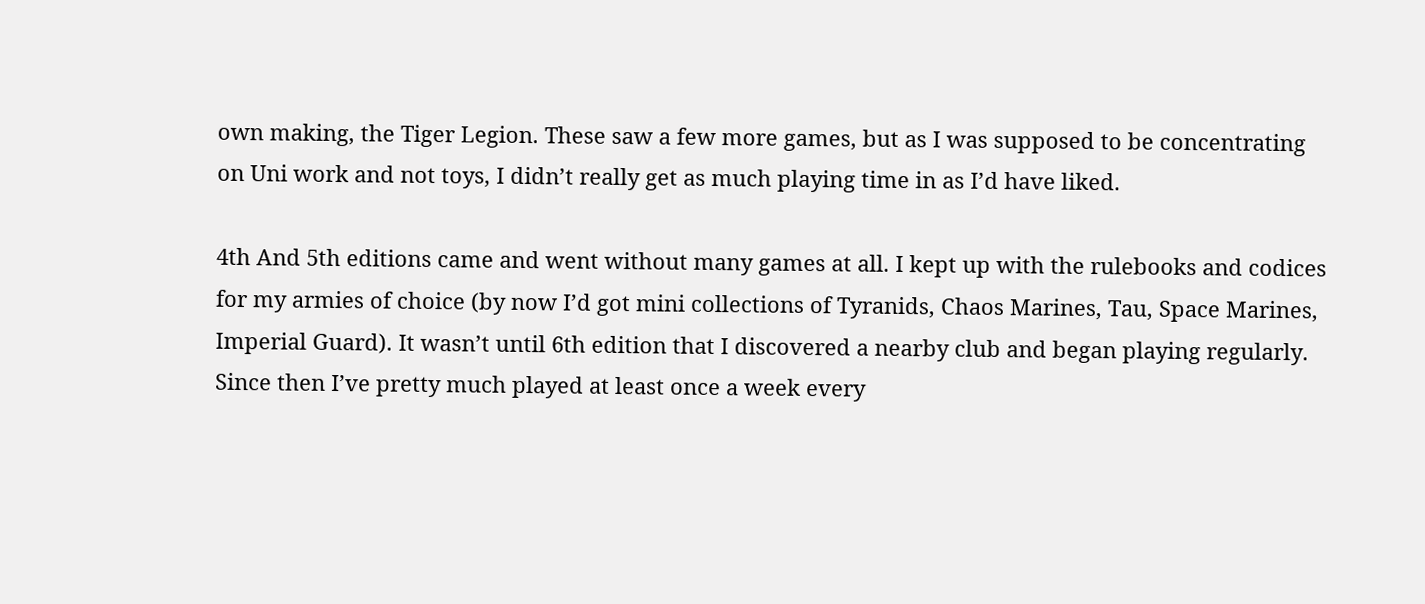own making, the Tiger Legion. These saw a few more games, but as I was supposed to be concentrating on Uni work and not toys, I didn’t really get as much playing time in as I’d have liked.

4th And 5th editions came and went without many games at all. I kept up with the rulebooks and codices for my armies of choice (by now I’d got mini collections of Tyranids, Chaos Marines, Tau, Space Marines, Imperial Guard). It wasn’t until 6th edition that I discovered a nearby club and began playing regularly. Since then I’ve pretty much played at least once a week every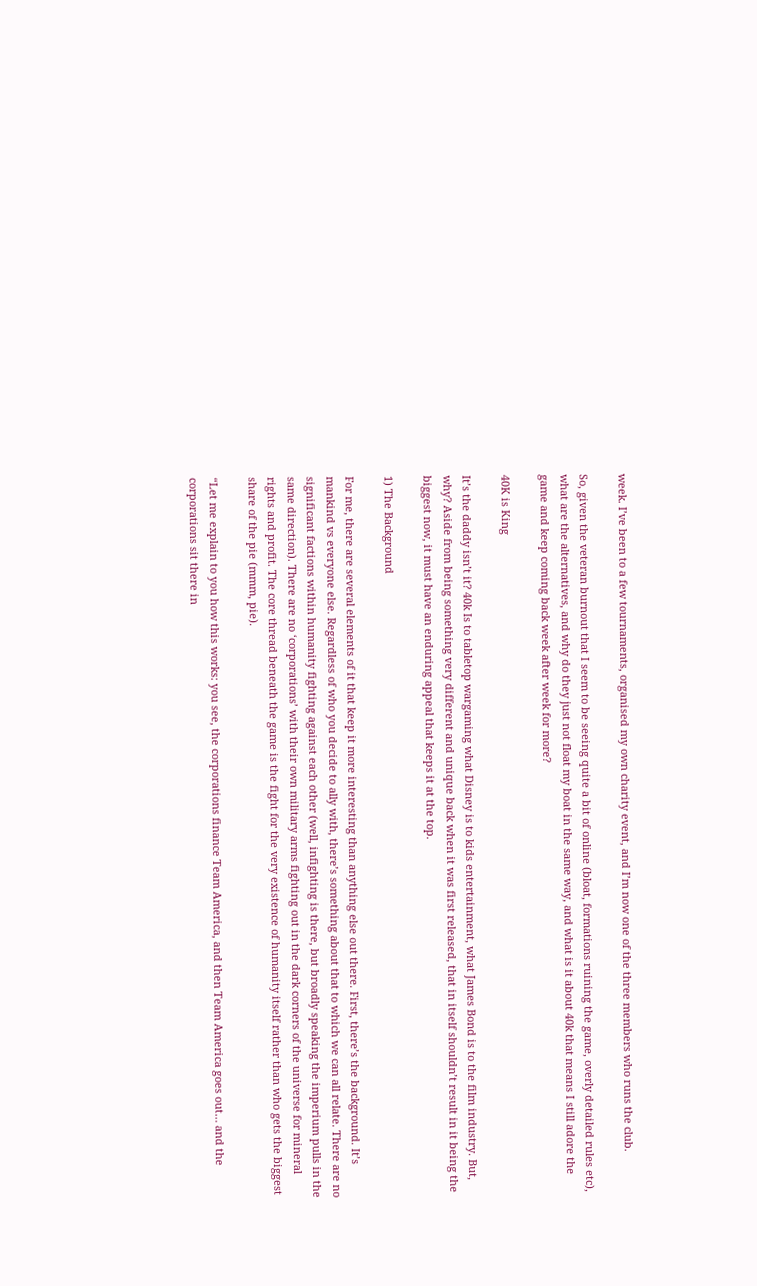week. I’ve been to a few tournaments, organised my own charity event, and I’m now one of the three members who runs the club.

So, given the veteran burnout that I seem to be seeing quite a bit of online (bloat, formations ruining the game, overly detailed rules etc), what are the alternatives, and why do they just not float my boat in the same way, and what is it about 40k that means I still adore the game and keep coming back week after week for more?

40K is King

It’s the daddy isn’t it? 40k Is to tabletop wargaming what Disney is to kids entertainment, what James Bond is to the film industry. But, why? Aside from being something very different and unique back when it was first released, that in itself shouldn’t result in it being the biggest now, it must have an enduring appeal that keeps it at the top.

1) The Background

For me, there are several elements of it that keep it more interesting than anything else out there. First, there’s the background. It’s mankind vs everyone else. Regardless of who you decide to ally with, there’s something about that to which we can all relate. There are no significant factions within humanity fighting against each other (well, infighting is there, but broadly speaking the imperium pulls in the same direction). There are no ‘corporations’ with their own military arms fighting out in the dark corners of the universe for mineral rights and profit. The core thread beneath the game is the fight for the very existence of humanity itself rather than who gets the biggest share of the pie (mmm, pie).

“Let me explain to you how this works: you see, the corporations finance Team America, and then Team America goes out… and the corporations sit there in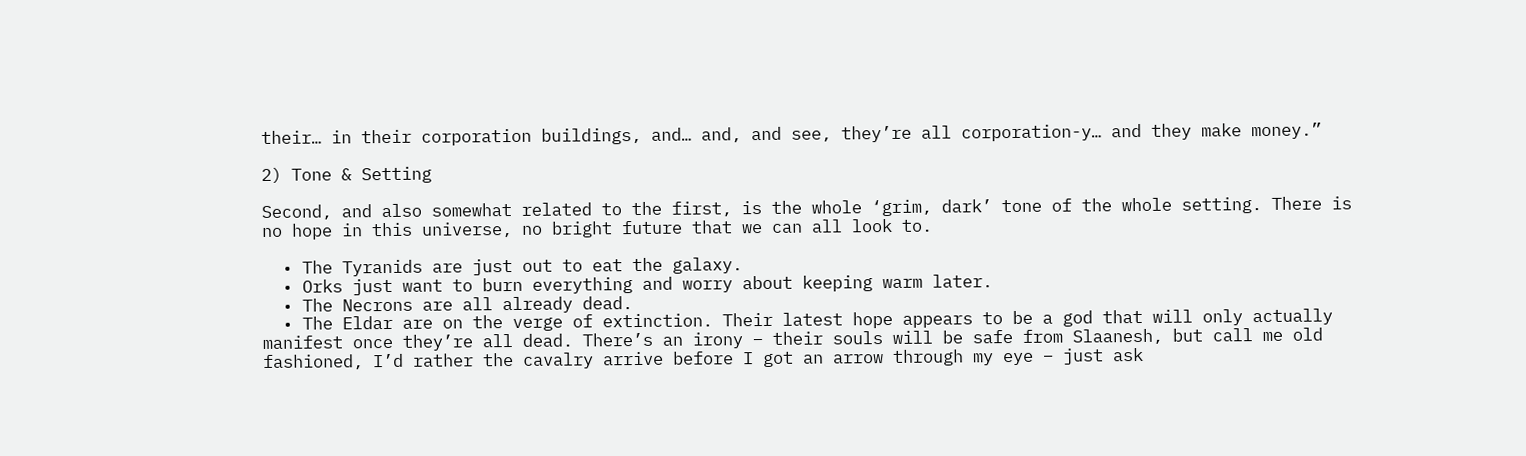their… in their corporation buildings, and… and, and see, they’re all corporation-y… and they make money.”

2) Tone & Setting

Second, and also somewhat related to the first, is the whole ‘grim, dark’ tone of the whole setting. There is no hope in this universe, no bright future that we can all look to.

  • The Tyranids are just out to eat the galaxy.
  • Orks just want to burn everything and worry about keeping warm later.
  • The Necrons are all already dead.
  • The Eldar are on the verge of extinction. Their latest hope appears to be a god that will only actually manifest once they’re all dead. There’s an irony – their souls will be safe from Slaanesh, but call me old fashioned, I’d rather the cavalry arrive before I got an arrow through my eye – just ask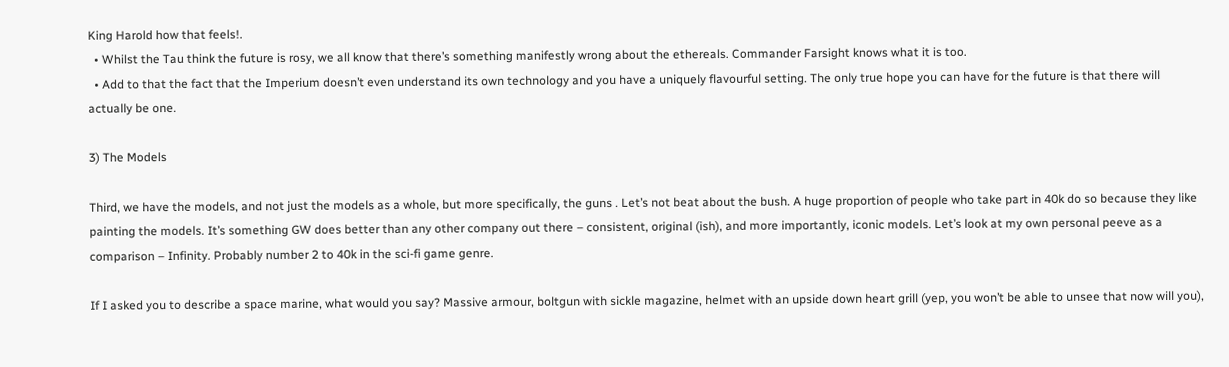King Harold how that feels!.
  • Whilst the Tau think the future is rosy, we all know that there’s something manifestly wrong about the ethereals. Commander Farsight knows what it is too.
  • Add to that the fact that the Imperium doesn’t even understand its own technology and you have a uniquely flavourful setting. The only true hope you can have for the future is that there will actually be one.

3) The Models

Third, we have the models, and not just the models as a whole, but more specifically, the guns . Let’s not beat about the bush. A huge proportion of people who take part in 40k do so because they like painting the models. It’s something GW does better than any other company out there – consistent, original (ish), and more importantly, iconic models. Let’s look at my own personal peeve as a comparison – Infinity. Probably number 2 to 40k in the sci-fi game genre.

If I asked you to describe a space marine, what would you say? Massive armour, boltgun with sickle magazine, helmet with an upside down heart grill (yep, you won’t be able to unsee that now will you),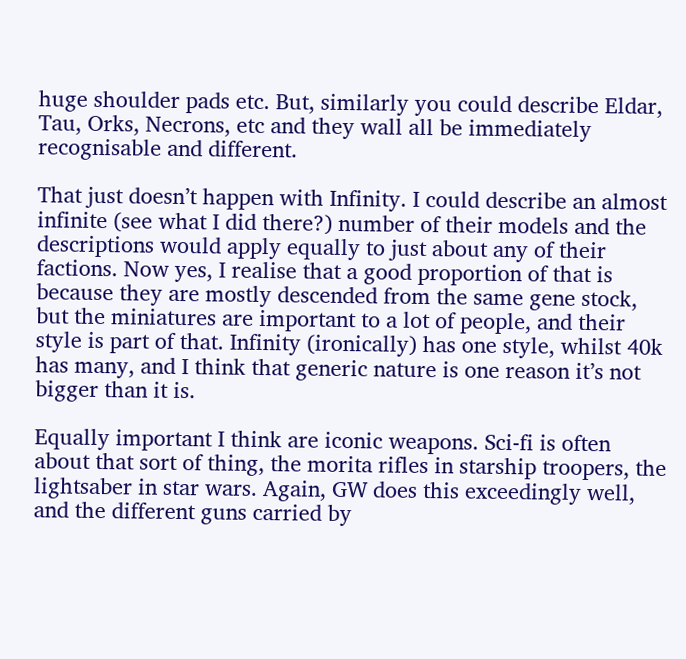huge shoulder pads etc. But, similarly you could describe Eldar, Tau, Orks, Necrons, etc and they wall all be immediately recognisable and different.

That just doesn’t happen with Infinity. I could describe an almost infinite (see what I did there?) number of their models and the descriptions would apply equally to just about any of their factions. Now yes, I realise that a good proportion of that is because they are mostly descended from the same gene stock, but the miniatures are important to a lot of people, and their style is part of that. Infinity (ironically) has one style, whilst 40k has many, and I think that generic nature is one reason it’s not bigger than it is.

Equally important I think are iconic weapons. Sci-fi is often about that sort of thing, the morita rifles in starship troopers, the lightsaber in star wars. Again, GW does this exceedingly well, and the different guns carried by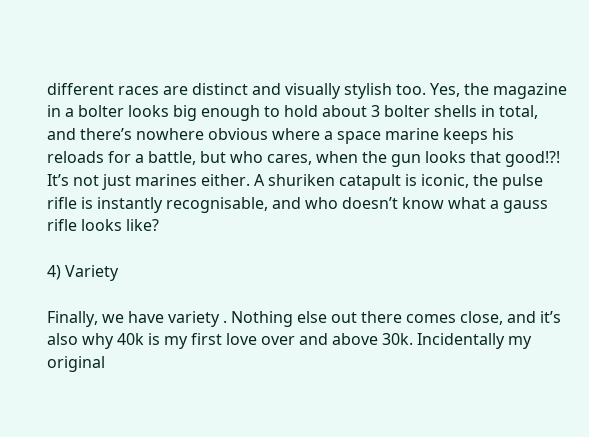different races are distinct and visually stylish too. Yes, the magazine in a bolter looks big enough to hold about 3 bolter shells in total, and there’s nowhere obvious where a space marine keeps his reloads for a battle, but who cares, when the gun looks that good!?! It’s not just marines either. A shuriken catapult is iconic, the pulse rifle is instantly recognisable, and who doesn’t know what a gauss rifle looks like?

4) Variety

Finally, we have variety . Nothing else out there comes close, and it’s also why 40k is my first love over and above 30k. Incidentally my original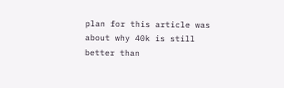plan for this article was about why 40k is still better than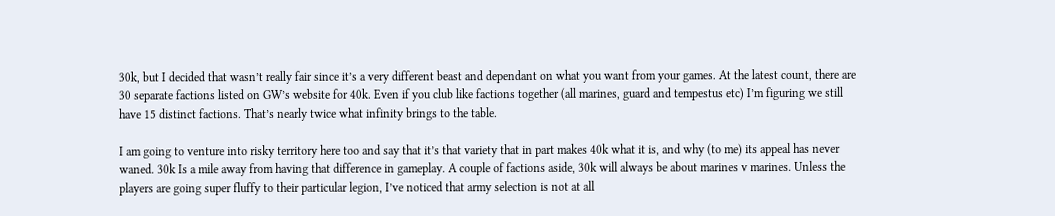30k, but I decided that wasn’t really fair since it’s a very different beast and dependant on what you want from your games. At the latest count, there are 30 separate factions listed on GW’s website for 40k. Even if you club like factions together (all marines, guard and tempestus etc) I’m figuring we still have 15 distinct factions. That’s nearly twice what infinity brings to the table.

I am going to venture into risky territory here too and say that it’s that variety that in part makes 40k what it is, and why (to me) its appeal has never waned. 30k Is a mile away from having that difference in gameplay. A couple of factions aside, 30k will always be about marines v marines. Unless the players are going super fluffy to their particular legion, I’ve noticed that army selection is not at all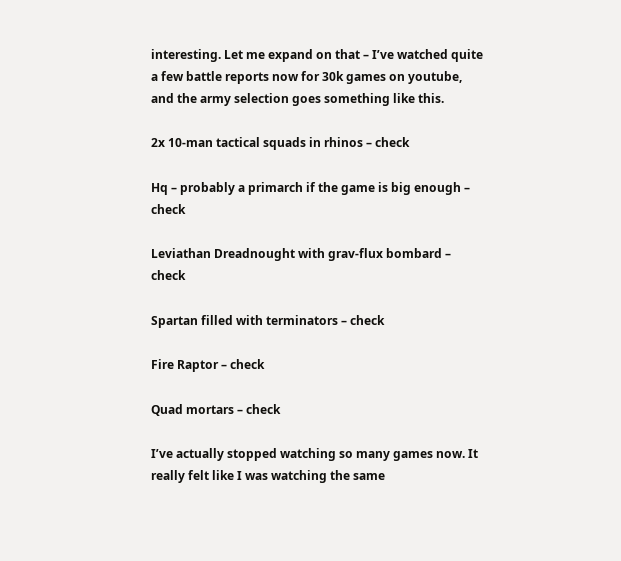interesting. Let me expand on that – I’ve watched quite a few battle reports now for 30k games on youtube, and the army selection goes something like this.

2x 10-man tactical squads in rhinos – check

Hq – probably a primarch if the game is big enough – check

Leviathan Dreadnought with grav-flux bombard – check

Spartan filled with terminators – check

Fire Raptor – check

Quad mortars – check

I’ve actually stopped watching so many games now. It really felt like I was watching the same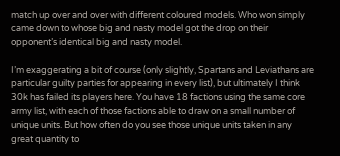match up over and over with different coloured models. Who won simply came down to whose big and nasty model got the drop on their opponent’s identical big and nasty model.

I’m exaggerating a bit of course (only slightly, Spartans and Leviathans are particular guilty parties for appearing in every list), but ultimately I think 30k has failed its players here. You have 18 factions using the same core army list, with each of those factions able to draw on a small number of unique units. But how often do you see those unique units taken in any great quantity to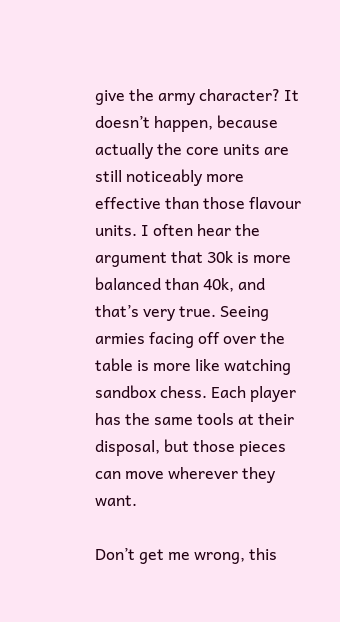give the army character? It doesn’t happen, because actually the core units are still noticeably more effective than those flavour units. I often hear the argument that 30k is more balanced than 40k, and that’s very true. Seeing armies facing off over the table is more like watching sandbox chess. Each player has the same tools at their disposal, but those pieces can move wherever they want.

Don’t get me wrong, this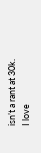isn’t a rant at 30k. I love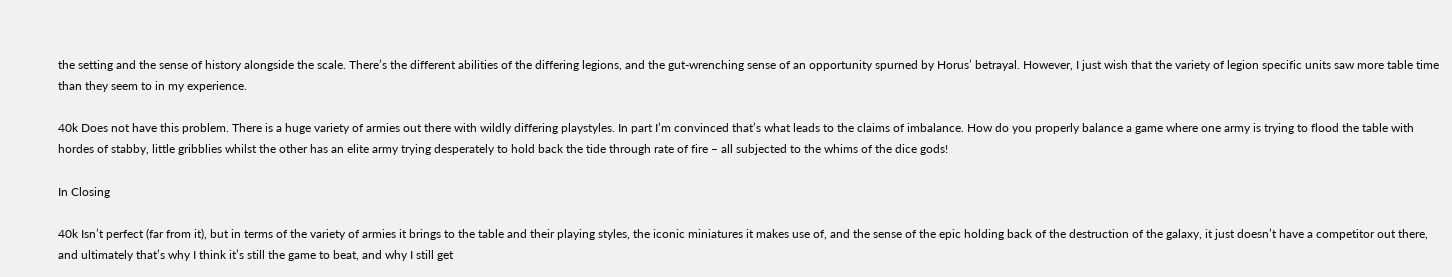the setting and the sense of history alongside the scale. There’s the different abilities of the differing legions, and the gut-wrenching sense of an opportunity spurned by Horus’ betrayal. However, I just wish that the variety of legion specific units saw more table time than they seem to in my experience.

40k Does not have this problem. There is a huge variety of armies out there with wildly differing playstyles. In part I’m convinced that’s what leads to the claims of imbalance. How do you properly balance a game where one army is trying to flood the table with hordes of stabby, little gribblies whilst the other has an elite army trying desperately to hold back the tide through rate of fire – all subjected to the whims of the dice gods!

In Closing

40k Isn’t perfect (far from it), but in terms of the variety of armies it brings to the table and their playing styles, the iconic miniatures it makes use of, and the sense of the epic holding back of the destruction of the galaxy, it just doesn’t have a competitor out there, and ultimately that’s why I think it’s still the game to beat, and why I still get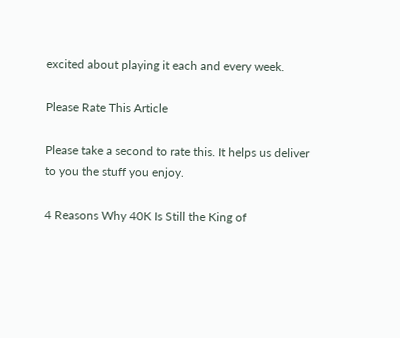excited about playing it each and every week.

Please Rate This Article

Please take a second to rate this. It helps us deliver to you the stuff you enjoy.

4 Reasons Why 40K Is Still the King of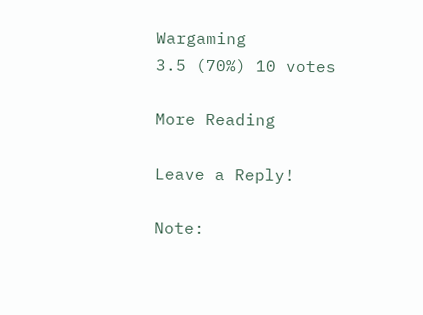Wargaming
3.5 (70%) 10 votes

More Reading

Leave a Reply!

Note: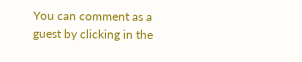You can comment as a guest by clicking in the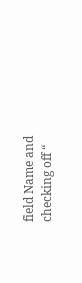field Name and checking off “